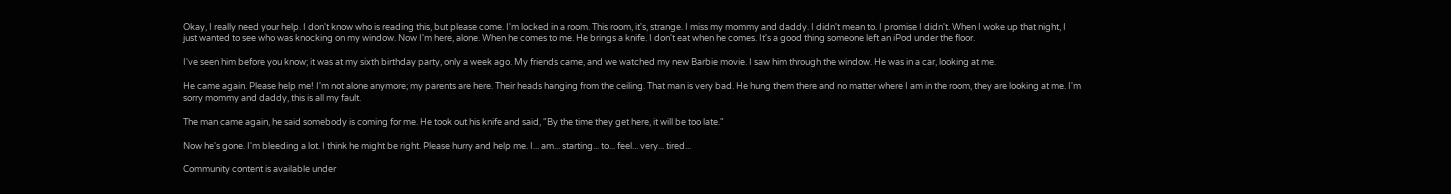Okay, I really need your help. I don't know who is reading this, but please come. I'm locked in a room. This room, it's, strange. I miss my mommy and daddy. I didn't mean to. I promise I didn't. When I woke up that night, I just wanted to see who was knocking on my window. Now I'm here, alone. When he comes to me. He brings a knife. I don't eat when he comes. It's a good thing someone left an iPod under the floor.

I've seen him before you know; it was at my sixth birthday party, only a week ago. My friends came, and we watched my new Barbie movie. I saw him through the window. He was in a car, looking at me.

He came again. Please help me! I'm not alone anymore; my parents are here. Their heads hanging from the ceiling. That man is very bad. He hung them there and no matter where I am in the room, they are looking at me. I'm sorry mommy and daddy, this is all my fault.

The man came again, he said somebody is coming for me. He took out his knife and said, "By the time they get here, it will be too late."

Now he's gone. I'm bleeding a lot. I think he might be right. Please hurry and help me. I... am... starting... to... feel... very... tired...

Community content is available under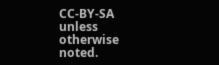CC-BY-SA unless otherwise noted.